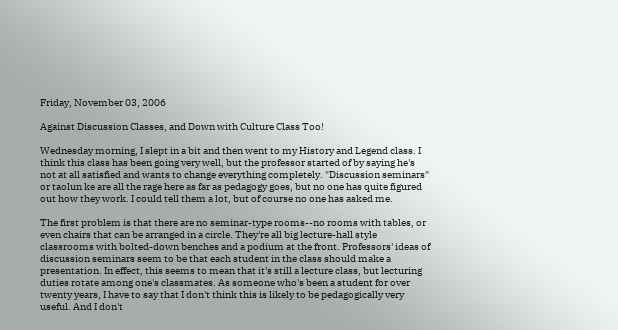Friday, November 03, 2006

Against Discussion Classes, and Down with Culture Class Too!

Wednesday morning, I slept in a bit and then went to my History and Legend class. I think this class has been going very well, but the professor started of by saying he's not at all satisfied and wants to change everything completely. "Discussion seminars" or taolun ke are all the rage here as far as pedagogy goes, but no one has quite figured out how they work. I could tell them a lot, but of course no one has asked me.

The first problem is that there are no seminar-type rooms--no rooms with tables, or even chairs that can be arranged in a circle. They're all big lecture-hall style classrooms with bolted-down benches and a podium at the front. Professors' ideas of discussion seminars seem to be that each student in the class should make a presentation. In effect, this seems to mean that it's still a lecture class, but lecturing duties rotate among one's classmates. As someone who's been a student for over twenty years, I have to say that I don't think this is likely to be pedagogically very useful. And I don't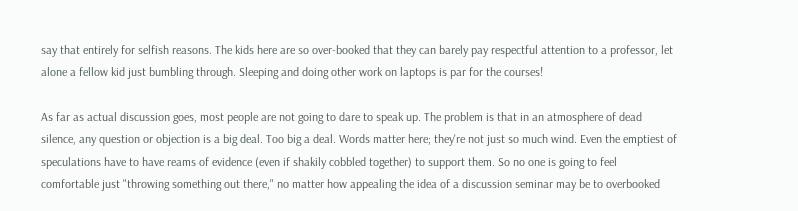say that entirely for selfish reasons. The kids here are so over-booked that they can barely pay respectful attention to a professor, let alone a fellow kid just bumbling through. Sleeping and doing other work on laptops is par for the courses!

As far as actual discussion goes, most people are not going to dare to speak up. The problem is that in an atmosphere of dead silence, any question or objection is a big deal. Too big a deal. Words matter here; they're not just so much wind. Even the emptiest of speculations have to have reams of evidence (even if shakily cobbled together) to support them. So no one is going to feel comfortable just "throwing something out there," no matter how appealing the idea of a discussion seminar may be to overbooked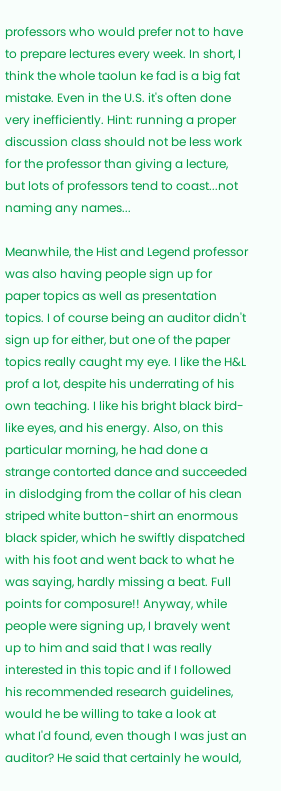professors who would prefer not to have to prepare lectures every week. In short, I think the whole taolun ke fad is a big fat mistake. Even in the U.S. it's often done very inefficiently. Hint: running a proper discussion class should not be less work for the professor than giving a lecture, but lots of professors tend to coast...not naming any names...

Meanwhile, the Hist and Legend professor was also having people sign up for paper topics as well as presentation topics. I of course being an auditor didn't sign up for either, but one of the paper topics really caught my eye. I like the H&L prof a lot, despite his underrating of his own teaching. I like his bright black bird-like eyes, and his energy. Also, on this particular morning, he had done a strange contorted dance and succeeded in dislodging from the collar of his clean striped white button-shirt an enormous black spider, which he swiftly dispatched with his foot and went back to what he was saying, hardly missing a beat. Full points for composure!! Anyway, while people were signing up, I bravely went up to him and said that I was really interested in this topic and if I followed his recommended research guidelines, would he be willing to take a look at what I'd found, even though I was just an auditor? He said that certainly he would,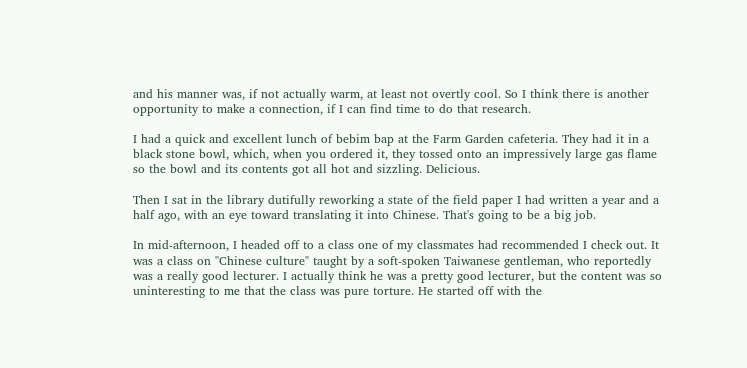and his manner was, if not actually warm, at least not overtly cool. So I think there is another opportunity to make a connection, if I can find time to do that research.

I had a quick and excellent lunch of bebim bap at the Farm Garden cafeteria. They had it in a black stone bowl, which, when you ordered it, they tossed onto an impressively large gas flame so the bowl and its contents got all hot and sizzling. Delicious.

Then I sat in the library dutifully reworking a state of the field paper I had written a year and a half ago, with an eye toward translating it into Chinese. That's going to be a big job.

In mid-afternoon, I headed off to a class one of my classmates had recommended I check out. It was a class on "Chinese culture" taught by a soft-spoken Taiwanese gentleman, who reportedly was a really good lecturer. I actually think he was a pretty good lecturer, but the content was so uninteresting to me that the class was pure torture. He started off with the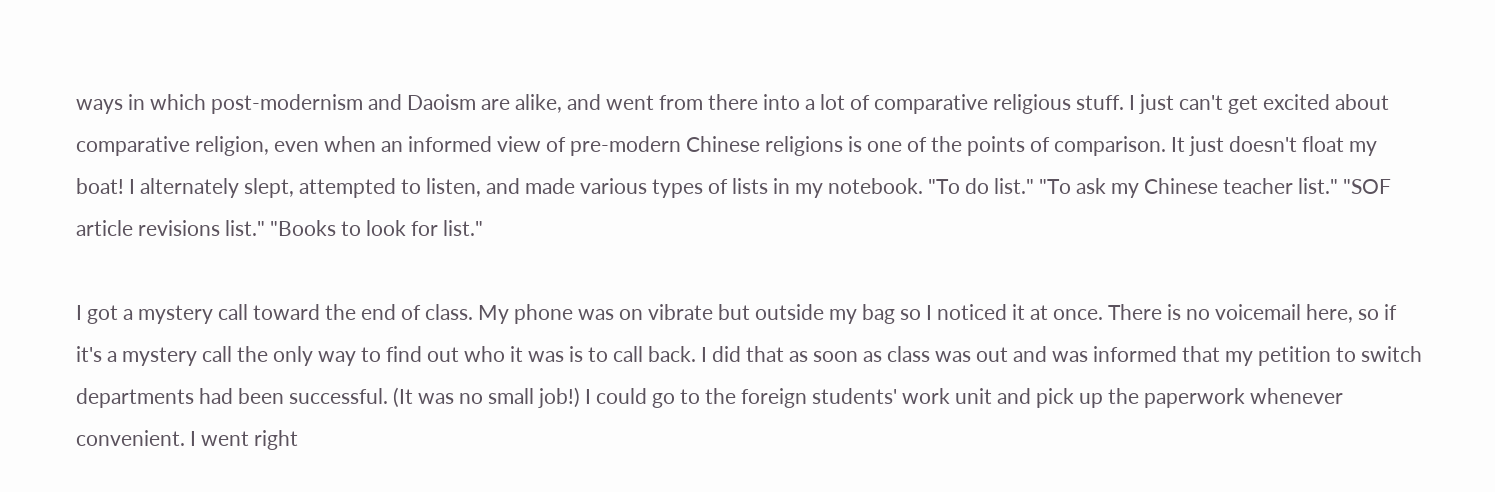ways in which post-modernism and Daoism are alike, and went from there into a lot of comparative religious stuff. I just can't get excited about comparative religion, even when an informed view of pre-modern Chinese religions is one of the points of comparison. It just doesn't float my boat! I alternately slept, attempted to listen, and made various types of lists in my notebook. "To do list." "To ask my Chinese teacher list." "SOF article revisions list." "Books to look for list."

I got a mystery call toward the end of class. My phone was on vibrate but outside my bag so I noticed it at once. There is no voicemail here, so if it's a mystery call the only way to find out who it was is to call back. I did that as soon as class was out and was informed that my petition to switch departments had been successful. (It was no small job!) I could go to the foreign students' work unit and pick up the paperwork whenever convenient. I went right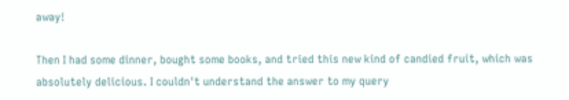away!

Then I had some dinner, bought some books, and tried this new kind of candied fruit, which was absolutely delicious. I couldn't understand the answer to my query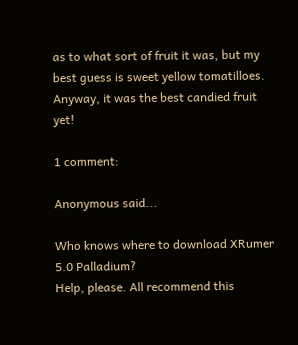as to what sort of fruit it was, but my best guess is sweet yellow tomatilloes. Anyway, it was the best candied fruit yet!

1 comment:

Anonymous said...

Who knows where to download XRumer 5.0 Palladium?
Help, please. All recommend this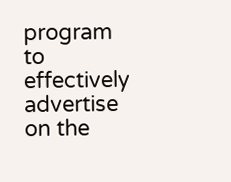program to effectively advertise on the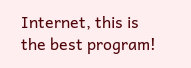Internet, this is the best program!